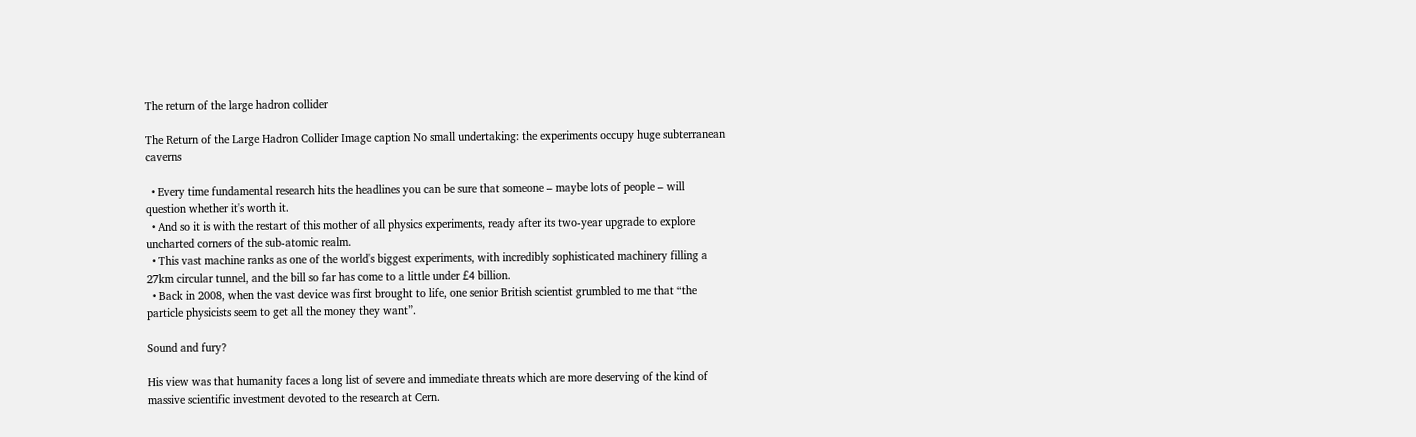The return of the large hadron collider

The Return of the Large Hadron Collider Image caption No small undertaking: the experiments occupy huge subterranean caverns

  • Every time fundamental research hits the headlines you can be sure that someone – maybe lots of people – will question whether it's worth it.
  • And so it is with the restart of this mother of all physics experiments, ready after its two-year upgrade to explore uncharted corners of the sub-atomic realm.
  • This vast machine ranks as one of the world's biggest experiments, with incredibly sophisticated machinery filling a 27km circular tunnel, and the bill so far has come to a little under £4 billion.
  • Back in 2008, when the vast device was first brought to life, one senior British scientist grumbled to me that “the particle physicists seem to get all the money they want”.

Sound and fury?

His view was that humanity faces a long list of severe and immediate threats which are more deserving of the kind of massive scientific investment devoted to the research at Cern.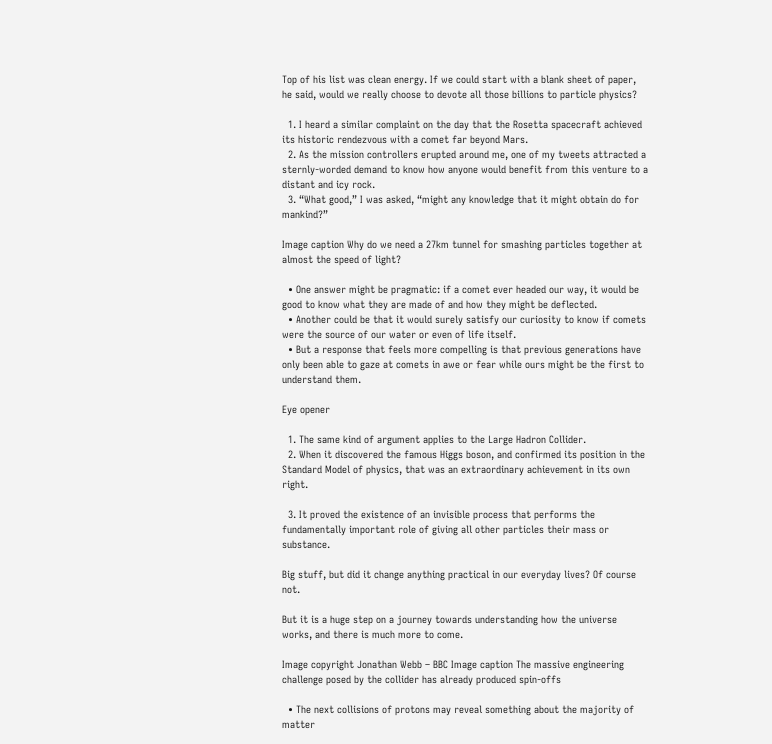Top of his list was clean energy. If we could start with a blank sheet of paper, he said, would we really choose to devote all those billions to particle physics?

  1. I heard a similar complaint on the day that the Rosetta spacecraft achieved its historic rendezvous with a comet far beyond Mars.
  2. As the mission controllers erupted around me, one of my tweets attracted a sternly-worded demand to know how anyone would benefit from this venture to a distant and icy rock.
  3. “What good,” I was asked, “might any knowledge that it might obtain do for mankind?”

Image caption Why do we need a 27km tunnel for smashing particles together at almost the speed of light?

  • One answer might be pragmatic: if a comet ever headed our way, it would be good to know what they are made of and how they might be deflected.
  • Another could be that it would surely satisfy our curiosity to know if comets were the source of our water or even of life itself.
  • But a response that feels more compelling is that previous generations have only been able to gaze at comets in awe or fear while ours might be the first to understand them.

Eye opener

  1. The same kind of argument applies to the Large Hadron Collider.
  2. When it discovered the famous Higgs boson, and confirmed its position in the Standard Model of physics, that was an extraordinary achievement in its own right.

  3. It proved the existence of an invisible process that performs the fundamentally important role of giving all other particles their mass or substance.

Big stuff, but did it change anything practical in our everyday lives? Of course not.

But it is a huge step on a journey towards understanding how the universe works, and there is much more to come.

Image copyright Jonathan Webb – BBC Image caption The massive engineering challenge posed by the collider has already produced spin-offs

  • The next collisions of protons may reveal something about the majority of matter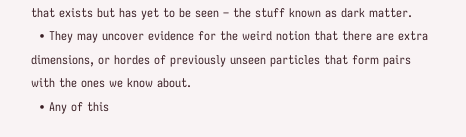that exists but has yet to be seen – the stuff known as dark matter.
  • They may uncover evidence for the weird notion that there are extra dimensions, or hordes of previously unseen particles that form pairs with the ones we know about.
  • Any of this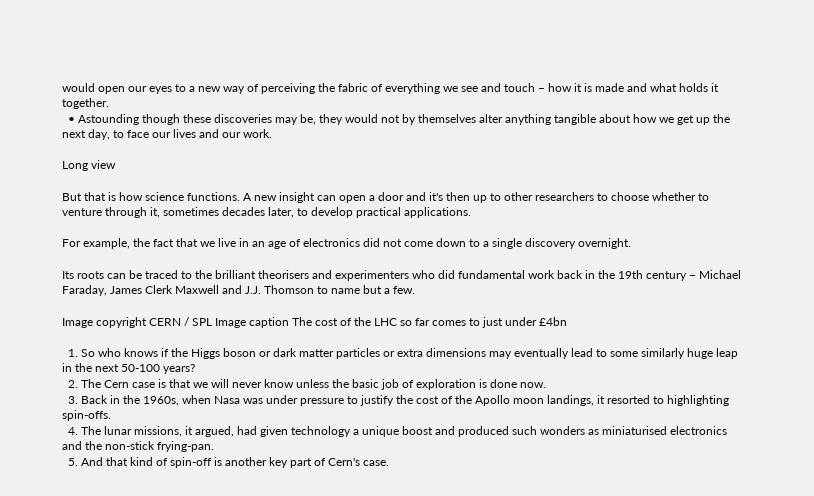would open our eyes to a new way of perceiving the fabric of everything we see and touch – how it is made and what holds it together.
  • Astounding though these discoveries may be, they would not by themselves alter anything tangible about how we get up the next day, to face our lives and our work.

Long view

But that is how science functions. A new insight can open a door and it's then up to other researchers to choose whether to venture through it, sometimes decades later, to develop practical applications.

For example, the fact that we live in an age of electronics did not come down to a single discovery overnight.

Its roots can be traced to the brilliant theorisers and experimenters who did fundamental work back in the 19th century – Michael Faraday, James Clerk Maxwell and J.J. Thomson to name but a few.

Image copyright CERN / SPL Image caption The cost of the LHC so far comes to just under £4bn

  1. So who knows if the Higgs boson or dark matter particles or extra dimensions may eventually lead to some similarly huge leap in the next 50-100 years?
  2. The Cern case is that we will never know unless the basic job of exploration is done now.
  3. Back in the 1960s, when Nasa was under pressure to justify the cost of the Apollo moon landings, it resorted to highlighting spin-offs.
  4. The lunar missions, it argued, had given technology a unique boost and produced such wonders as miniaturised electronics and the non-stick frying-pan.
  5. And that kind of spin-off is another key part of Cern's case.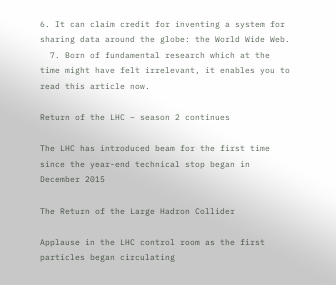6. It can claim credit for inventing a system for sharing data around the globe: the World Wide Web.
  7. Born of fundamental research which at the time might have felt irrelevant, it enables you to read this article now.

Return of the LHC – season 2 continues

The LHC has introduced beam for the first time since the year-end technical stop began in December 2015

The Return of the Large Hadron Collider

Applause in the LHC control room as the first particles began circulating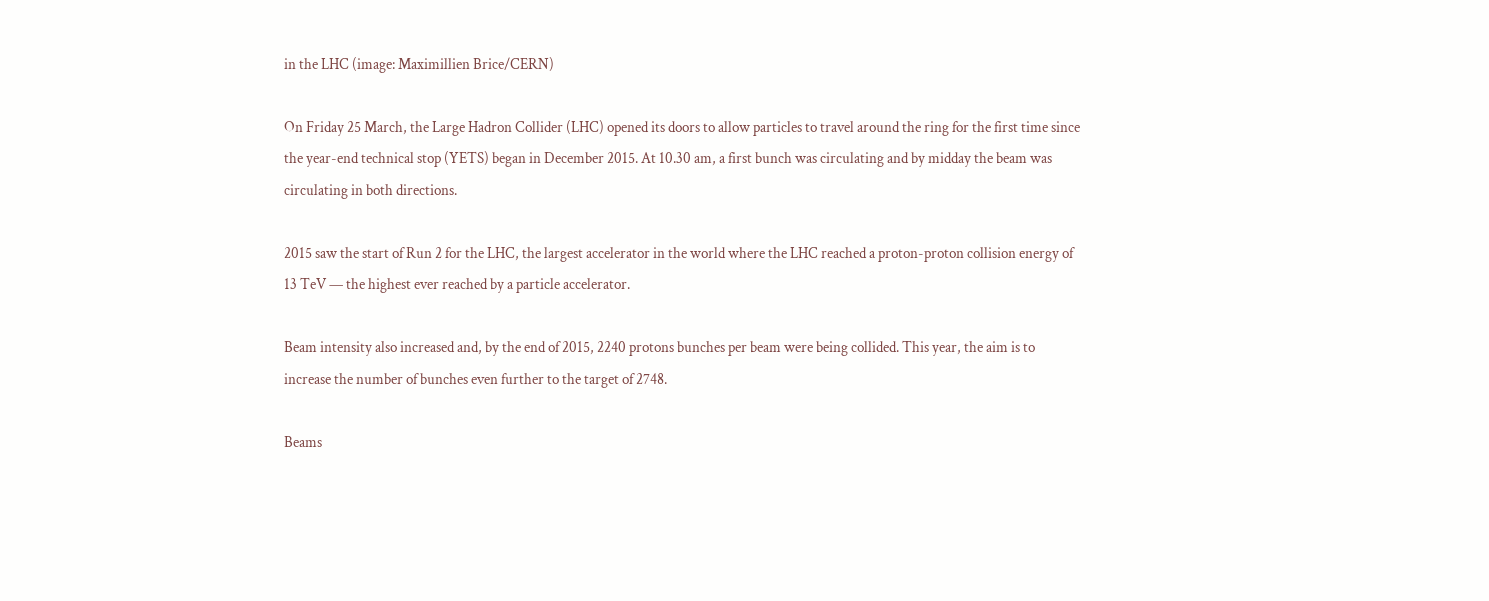in the LHC (image: Maximillien Brice/CERN)

On Friday 25 March, the Large Hadron Collider (LHC) opened its doors to allow particles to travel around the ring for the first time since the year-end technical stop (YETS) began in December 2015. At 10.30 am, a first bunch was circulating and by midday the beam was circulating in both directions.

2015 saw the start of Run 2 for the LHC, the largest accelerator in the world where the LHC reached a proton-proton collision energy of 13 TeV — the highest ever reached by a particle accelerator.

Beam intensity also increased and, by the end of 2015, 2240 protons bunches per beam were being collided. This year, the aim is to increase the number of bunches even further to the target of 2748.

Beams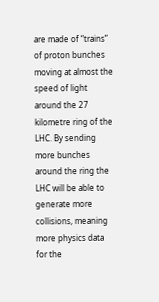are made of “trains” of proton bunches moving at almost the speed of light around the 27 kilometre ring of the LHC. By sending more bunches around the ring the LHC will be able to generate more collisions, meaning more physics data for the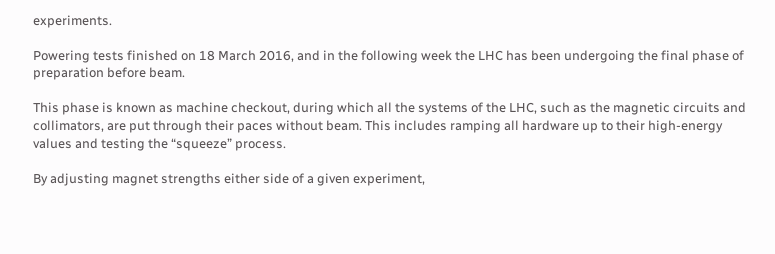experiments.

Powering tests finished on 18 March 2016, and in the following week the LHC has been undergoing the final phase of preparation before beam.

This phase is known as machine checkout, during which all the systems of the LHC, such as the magnetic circuits and collimators, are put through their paces without beam. This includes ramping all hardware up to their high-energy values and testing the “squeeze” process.

By adjusting magnet strengths either side of a given experiment,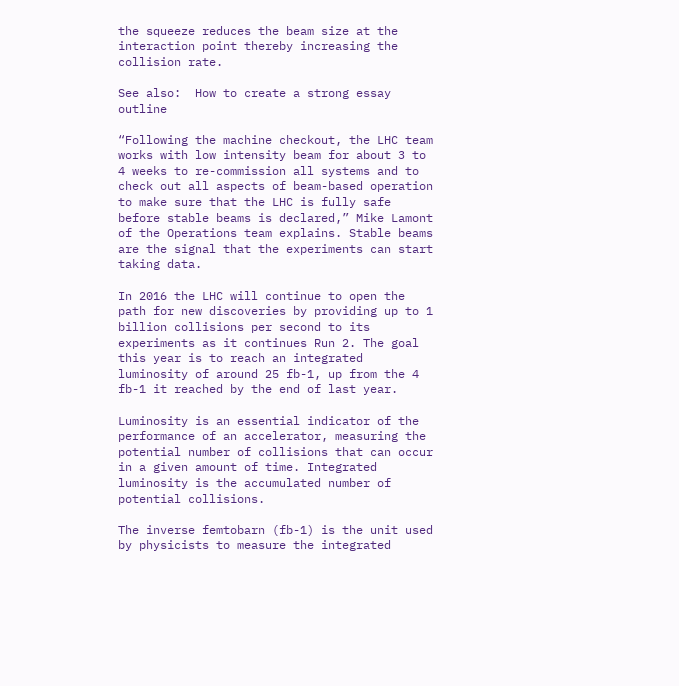the squeeze reduces the beam size at the interaction point thereby increasing the collision rate.

See also:  How to create a strong essay outline

“Following the machine checkout, the LHC team works with low intensity beam for about 3 to 4 weeks to re-commission all systems and to check out all aspects of beam-based operation to make sure that the LHC is fully safe before stable beams is declared,” Mike Lamont of the Operations team explains. Stable beams are the signal that the experiments can start taking data.

In 2016 the LHC will continue to open the path for new discoveries by providing up to 1 billion collisions per second to its experiments as it continues Run 2. The goal this year is to reach an integrated luminosity of around 25 fb-1, up from the 4 fb-1 it reached by the end of last year.

Luminosity is an essential indicator of the performance of an accelerator, measuring the potential number of collisions that can occur in a given amount of time. Integrated luminosity is the accumulated number of potential collisions.

The inverse femtobarn (fb-1) is the unit used by physicists to measure the integrated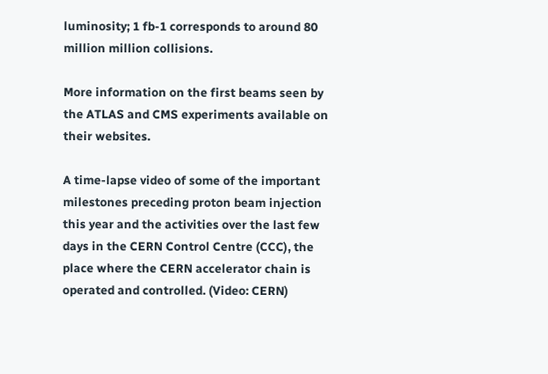luminosity; 1 fb-1 corresponds to around 80 million million collisions.

More information on the first beams seen by the ATLAS and CMS experiments available on their websites.

A time-lapse video of some of the important milestones preceding proton beam injection this year and the activities over the last few days in the CERN Control Centre (CCC), the place where the CERN accelerator chain is operated and controlled. (Video: CERN)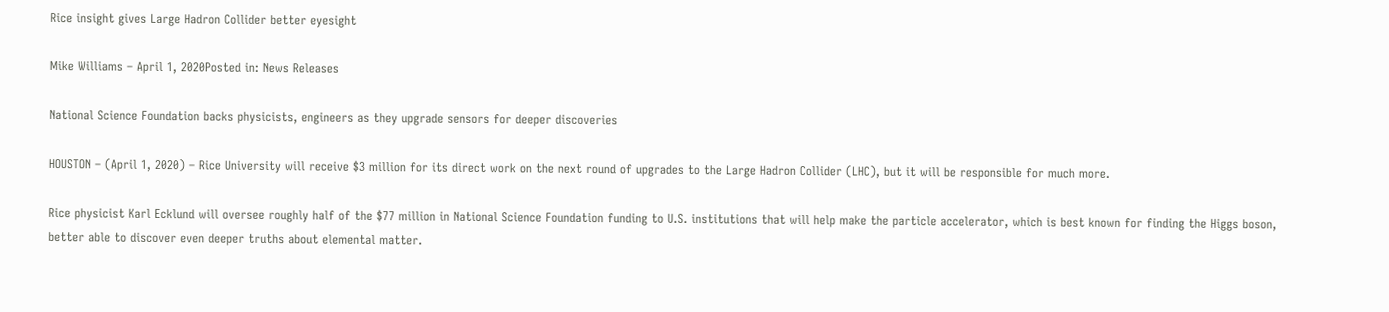Rice insight gives Large Hadron Collider better eyesight

Mike Williams – April 1, 2020Posted in: News Releases

National Science Foundation backs physicists, engineers as they upgrade sensors for deeper discoveries

HOUSTON – (April 1, 2020) – Rice University will receive $3 million for its direct work on the next round of upgrades to the Large Hadron Collider (LHC), but it will be responsible for much more.

Rice physicist Karl Ecklund will oversee roughly half of the $77 million in National Science Foundation funding to U.S. institutions that will help make the particle accelerator, which is best known for finding the Higgs boson, better able to discover even deeper truths about elemental matter.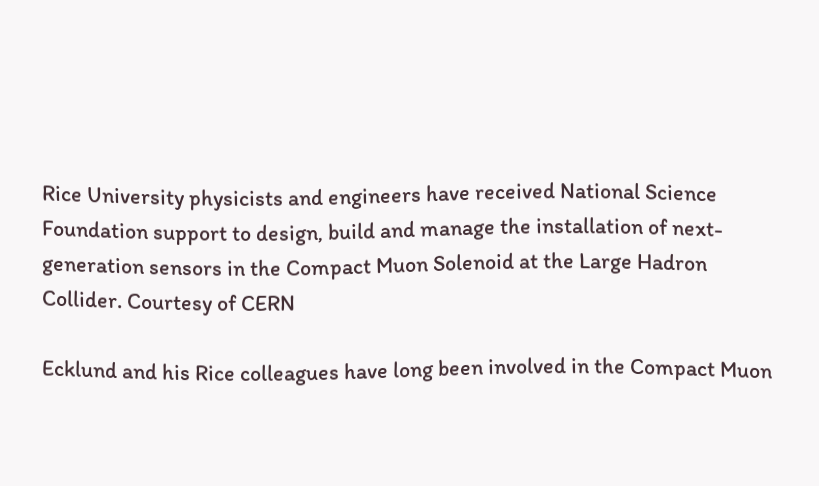Rice University physicists and engineers have received National Science Foundation support to design, build and manage the installation of next-generation sensors in the Compact Muon Solenoid at the Large Hadron Collider. Courtesy of CERN

Ecklund and his Rice colleagues have long been involved in the Compact Muon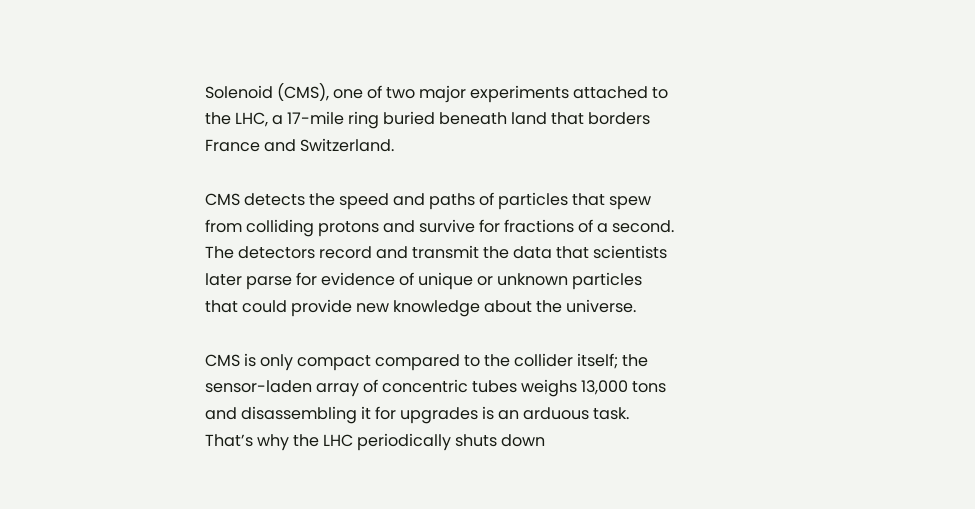Solenoid (CMS), one of two major experiments attached to the LHC, a 17-mile ring buried beneath land that borders France and Switzerland.

CMS detects the speed and paths of particles that spew from colliding protons and survive for fractions of a second. The detectors record and transmit the data that scientists later parse for evidence of unique or unknown particles that could provide new knowledge about the universe.

CMS is only compact compared to the collider itself; the sensor-laden array of concentric tubes weighs 13,000 tons and disassembling it for upgrades is an arduous task. That’s why the LHC periodically shuts down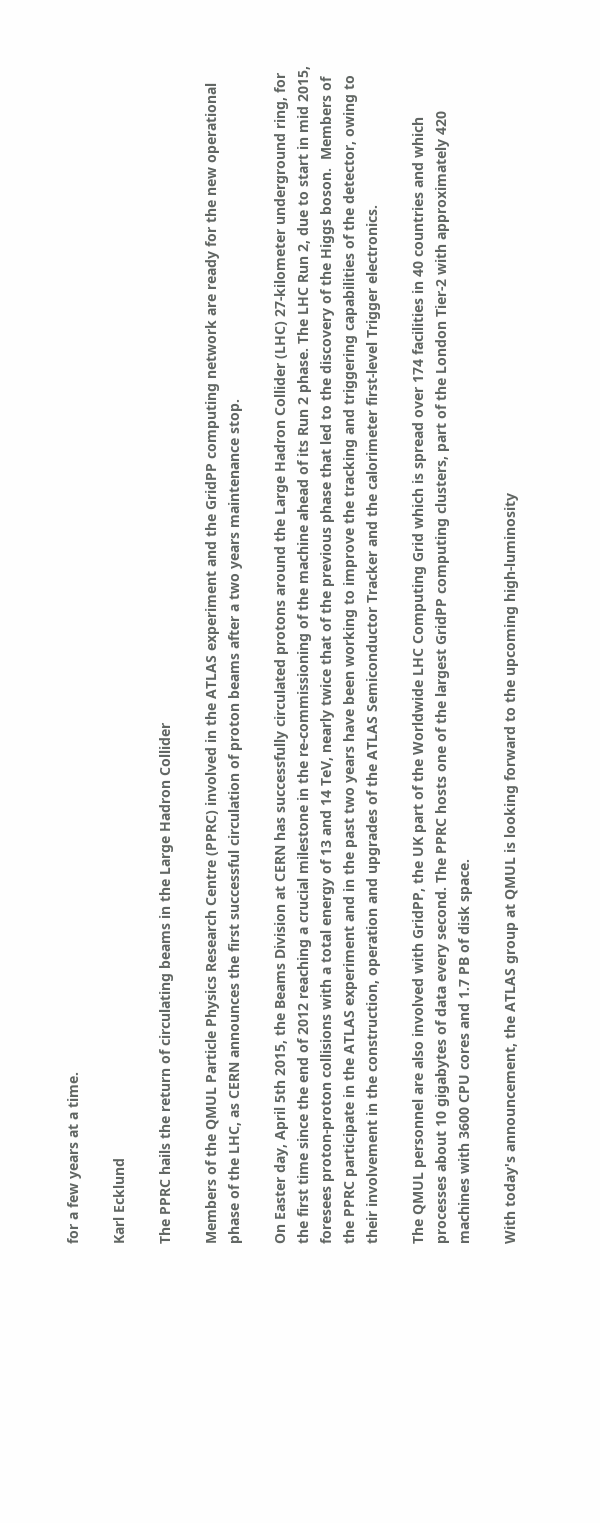for a few years at a time.

Karl Ecklund

The PPRC hails the return of circulating beams in the Large Hadron Collider

Members of the QMUL Particle Physics Research Centre (PPRC) involved in the ATLAS experiment and the GridPP computing network are ready for the new operational phase of the LHC, as CERN announces the first successful circulation of proton beams after a two years maintenance stop.

On Easter day, April 5th 2015, the Beams Division at CERN has successfully circulated protons around the Large Hadron Collider (LHC) 27-kilometer underground ring, for the first time since the end of 2012 reaching a crucial milestone in the re-commissioning of the machine ahead of its Run 2 phase. The LHC Run 2, due to start in mid 2015, foresees proton-proton collisions with a total energy of 13 and 14 TeV, nearly twice that of the previous phase that led to the discovery of the Higgs boson.  Members of the PPRC participate in the ATLAS experiment and in the past two years have been working to improve the tracking and triggering capabilities of the detector, owing to their involvement in the construction, operation and upgrades of the ATLAS Semiconductor Tracker and the calorimeter first-level Trigger electronics.

The QMUL personnel are also involved with GridPP, the UK part of the Worldwide LHC Computing Grid which is spread over 174 facilities in 40 countries and which processes about 10 gigabytes of data every second. The PPRC hosts one of the largest GridPP computing clusters, part of the London Tier-2 with approximately 420 machines with 3600 CPU cores and 1.7 PB of disk space.

With today's announcement, the ATLAS group at QMUL is looking forward to the upcoming high-luminosity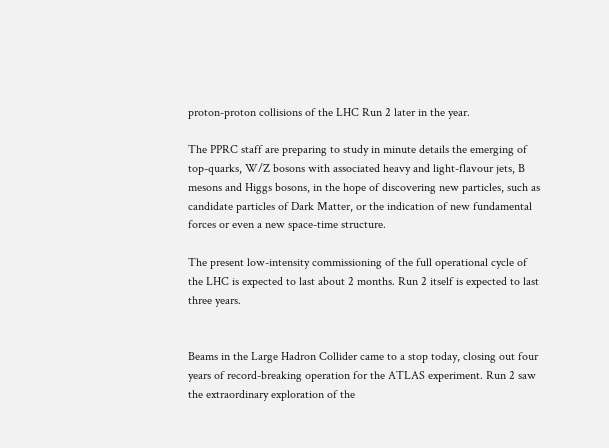proton-proton collisions of the LHC Run 2 later in the year.

The PPRC staff are preparing to study in minute details the emerging of top-quarks, W/Z bosons with associated heavy and light-flavour jets, B mesons and Higgs bosons, in the hope of discovering new particles, such as candidate particles of Dark Matter, or the indication of new fundamental forces or even a new space-time structure.

The present low-intensity commissioning of the full operational cycle of the LHC is expected to last about 2 months. Run 2 itself is expected to last three years.


Beams in the Large Hadron Collider came to a stop today, closing out four years of record-breaking operation for the ATLAS experiment. Run 2 saw the extraordinary exploration of the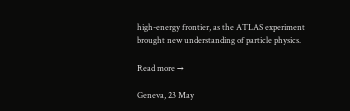high-energy frontier, as the ATLAS experiment brought new understanding of particle physics.

Read more →

Geneva, 23 May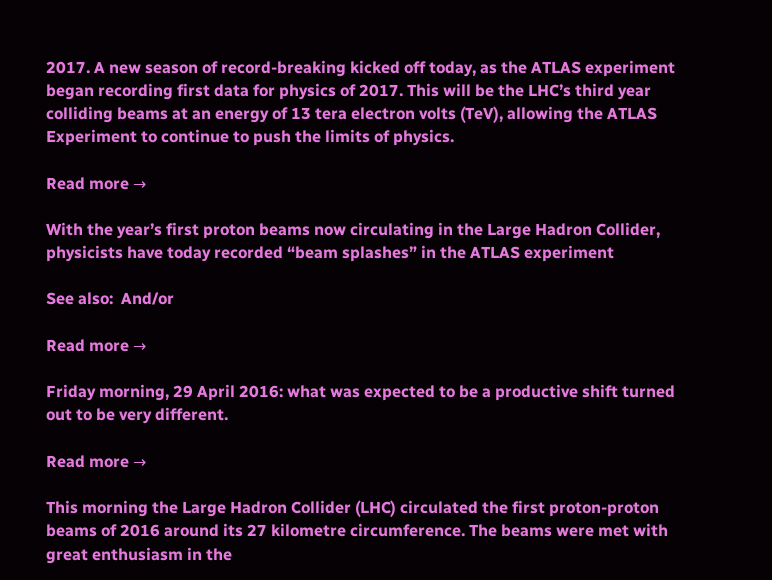2017. A new season of record-breaking kicked off today, as the ATLAS experiment began recording first data for physics of 2017. This will be the LHC’s third year colliding beams at an energy of 13 tera electron volts (TeV), allowing the ATLAS Experiment to continue to push the limits of physics.

Read more →

With the year’s first proton beams now circulating in the Large Hadron Collider, physicists have today recorded “beam splashes” in the ATLAS experiment

See also:  And/or

Read more →

Friday morning, 29 April 2016: what was expected to be a productive shift turned out to be very different.

Read more →

This morning the Large Hadron Collider (LHC) circulated the first proton-proton beams of 2016 around its 27 kilometre circumference. The beams were met with great enthusiasm in the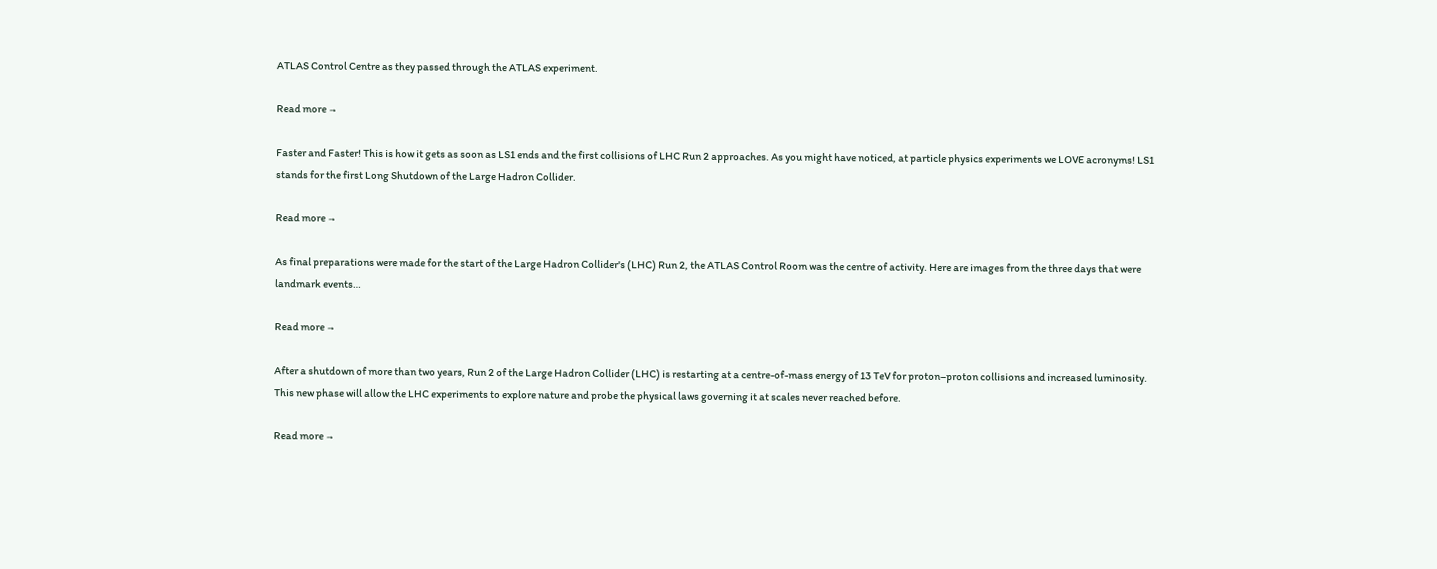ATLAS Control Centre as they passed through the ATLAS experiment.

Read more →

Faster and Faster! This is how it gets as soon as LS1 ends and the first collisions of LHC Run 2 approaches. As you might have noticed, at particle physics experiments we LOVE acronyms! LS1 stands for the first Long Shutdown of the Large Hadron Collider.

Read more →

As final preparations were made for the start of the Large Hadron Collider's (LHC) Run 2, the ATLAS Control Room was the centre of activity. Here are images from the three days that were landmark events…

Read more →

After a shutdown of more than two years, Run 2 of the Large Hadron Collider (LHC) is restarting at a centre-of-mass energy of 13 TeV for proton–proton collisions and increased luminosity. This new phase will allow the LHC experiments to explore nature and probe the physical laws governing it at scales never reached before.

Read more →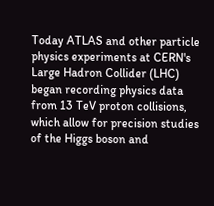Today ATLAS and other particle physics experiments at CERN's Large Hadron Collider (LHC) began recording physics data from 13 TeV proton collisions, which allow for precision studies of the Higgs boson and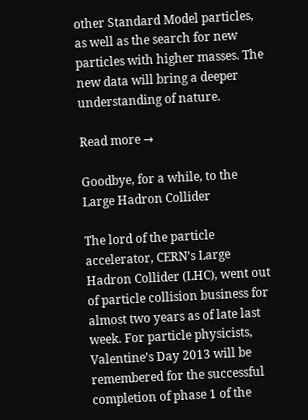other Standard Model particles, as well as the search for new particles with higher masses. The new data will bring a deeper understanding of nature.

Read more →

Goodbye, for a while, to the Large Hadron Collider

The lord of the particle accelerator, CERN’s Large Hadron Collider (LHC), went out of particle collision business for almost two years as of late last week. For particle physicists, Valentine’s Day 2013 will be remembered for the successful completion of phase 1 of the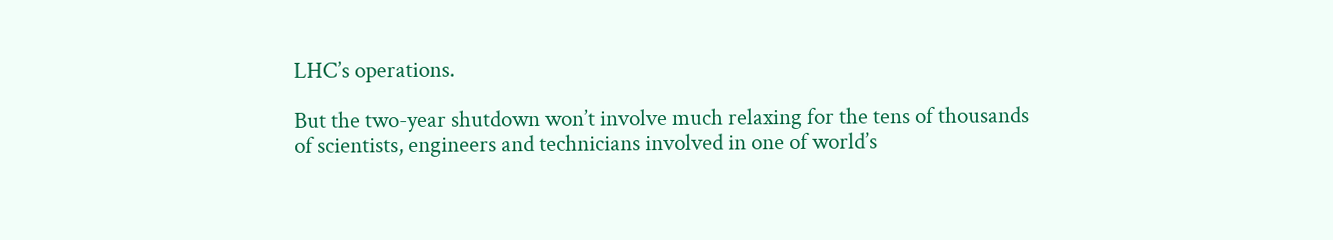LHC’s operations.

But the two-year shutdown won’t involve much relaxing for the tens of thousands of scientists, engineers and technicians involved in one of world’s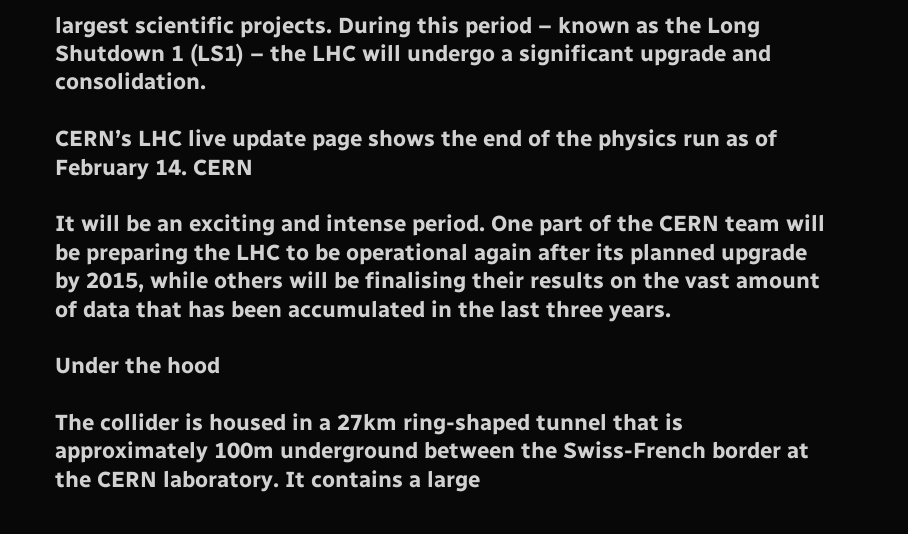largest scientific projects. During this period – known as the Long Shutdown 1 (LS1) – the LHC will undergo a significant upgrade and consolidation.

CERN’s LHC live update page shows the end of the physics run as of February 14. CERN

It will be an exciting and intense period. One part of the CERN team will be preparing the LHC to be operational again after its planned upgrade by 2015, while others will be finalising their results on the vast amount of data that has been accumulated in the last three years.

Under the hood

The collider is housed in a 27km ring-shaped tunnel that is approximately 100m underground between the Swiss-French border at the CERN laboratory. It contains a large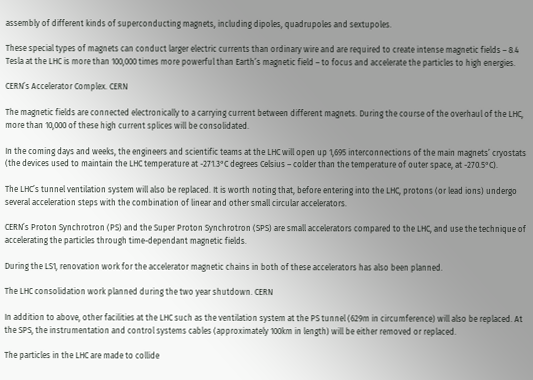assembly of different kinds of superconducting magnets, including dipoles, quadrupoles and sextupoles.

These special types of magnets can conduct larger electric currents than ordinary wire and are required to create intense magnetic fields – 8.4 Tesla at the LHC is more than 100,000 times more powerful than Earth’s magnetic field – to focus and accelerate the particles to high energies.

CERN’s Accelerator Complex. CERN

The magnetic fields are connected electronically to a carrying current between different magnets. During the course of the overhaul of the LHC, more than 10,000 of these high current splices will be consolidated.

In the coming days and weeks, the engineers and scientific teams at the LHC will open up 1,695 interconnections of the main magnets’ cryostats (the devices used to maintain the LHC temperature at -271.3°C degrees Celsius – colder than the temperature of outer space, at -270.5°C).

The LHC’s tunnel ventilation system will also be replaced. It is worth noting that, before entering into the LHC, protons (or lead ions) undergo several acceleration steps with the combination of linear and other small circular accelerators.

CERN’s Proton Synchrotron (PS) and the Super Proton Synchrotron (SPS) are small accelerators compared to the LHC, and use the technique of accelerating the particles through time-dependant magnetic fields.

During the LS1, renovation work for the accelerator magnetic chains in both of these accelerators has also been planned.

The LHC consolidation work planned during the two year shutdown. CERN

In addition to above, other facilities at the LHC such as the ventilation system at the PS tunnel (629m in circumference) will also be replaced. At the SPS, the instrumentation and control systems cables (approximately 100km in length) will be either removed or replaced.

The particles in the LHC are made to collide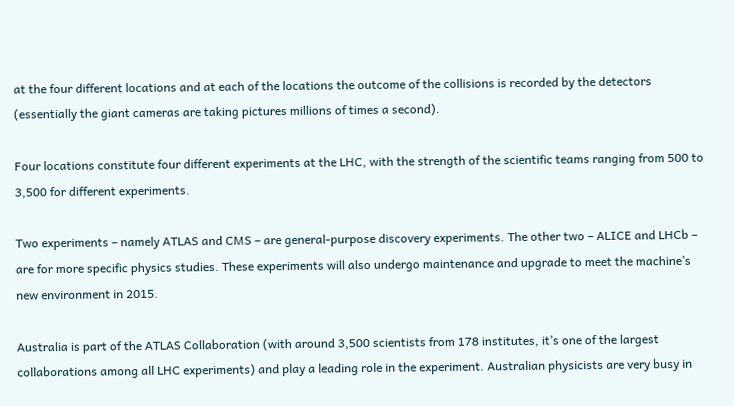at the four different locations and at each of the locations the outcome of the collisions is recorded by the detectors (essentially the giant cameras are taking pictures millions of times a second).

Four locations constitute four different experiments at the LHC, with the strength of the scientific teams ranging from 500 to 3,500 for different experiments.

Two experiments – namely ATLAS and CMS – are general-purpose discovery experiments. The other two – ALICE and LHCb – are for more specific physics studies. These experiments will also undergo maintenance and upgrade to meet the machine’s new environment in 2015.

Australia is part of the ATLAS Collaboration (with around 3,500 scientists from 178 institutes, it’s one of the largest collaborations among all LHC experiments) and play a leading role in the experiment. Australian physicists are very busy in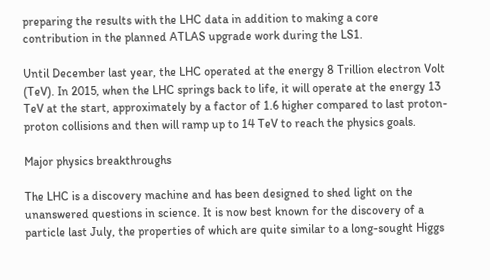preparing the results with the LHC data in addition to making a core contribution in the planned ATLAS upgrade work during the LS1.

Until December last year, the LHC operated at the energy 8 Trillion electron Volt (TeV). In 2015, when the LHC springs back to life, it will operate at the energy 13 TeV at the start, approximately by a factor of 1.6 higher compared to last proton-proton collisions and then will ramp up to 14 TeV to reach the physics goals.

Major physics breakthroughs

The LHC is a discovery machine and has been designed to shed light on the unanswered questions in science. It is now best known for the discovery of a particle last July, the properties of which are quite similar to a long-sought Higgs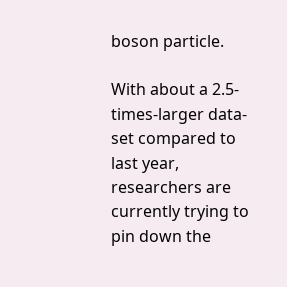boson particle.

With about a 2.5-times-larger data-set compared to last year, researchers are currently trying to pin down the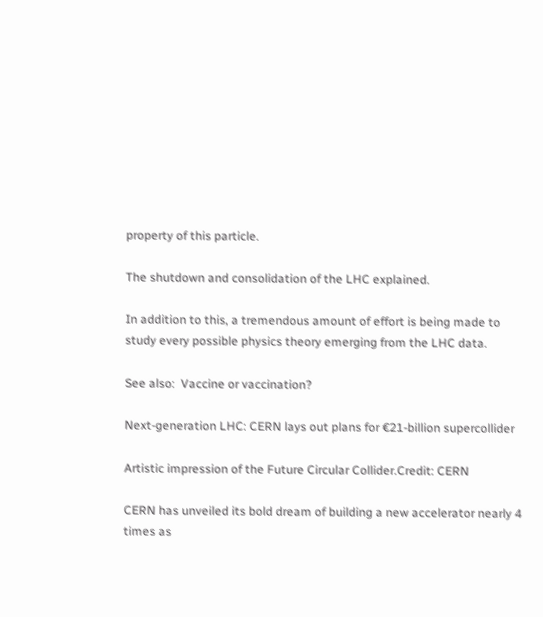property of this particle.

The shutdown and consolidation of the LHC explained.

In addition to this, a tremendous amount of effort is being made to study every possible physics theory emerging from the LHC data.

See also:  Vaccine or vaccination?

Next-generation LHC: CERN lays out plans for €21-billion supercollider

Artistic impression of the Future Circular Collider.Credit: CERN

CERN has unveiled its bold dream of building a new accelerator nearly 4 times as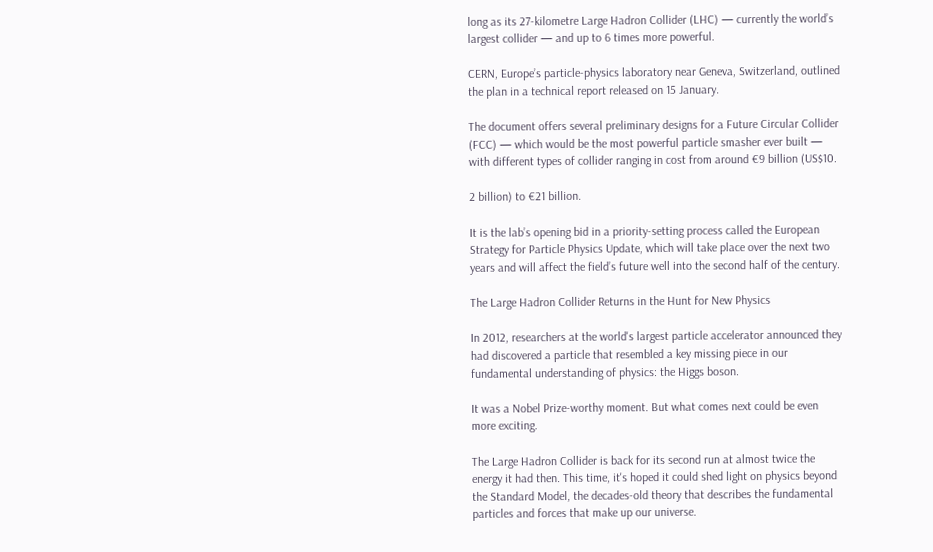long as its 27-kilometre Large Hadron Collider (LHC) — currently the world’s largest collider — and up to 6 times more powerful.

CERN, Europe’s particle-physics laboratory near Geneva, Switzerland, outlined the plan in a technical report released on 15 January.

The document offers several preliminary designs for a Future Circular Collider (FCC) — which would be the most powerful particle smasher ever built — with different types of collider ranging in cost from around €9 billion (US$10.

2 billion) to €21 billion.

It is the lab’s opening bid in a priority-setting process called the European Strategy for Particle Physics Update, which will take place over the next two years and will affect the field’s future well into the second half of the century.

The Large Hadron Collider Returns in the Hunt for New Physics

In 2012, researchers at the world's largest particle accelerator announced they had discovered a particle that resembled a key missing piece in our fundamental understanding of physics: the Higgs boson.

It was a Nobel Prize-worthy moment. But what comes next could be even more exciting.

The Large Hadron Collider is back for its second run at almost twice the energy it had then. This time, it's hoped it could shed light on physics beyond the Standard Model, the decades-old theory that describes the fundamental particles and forces that make up our universe.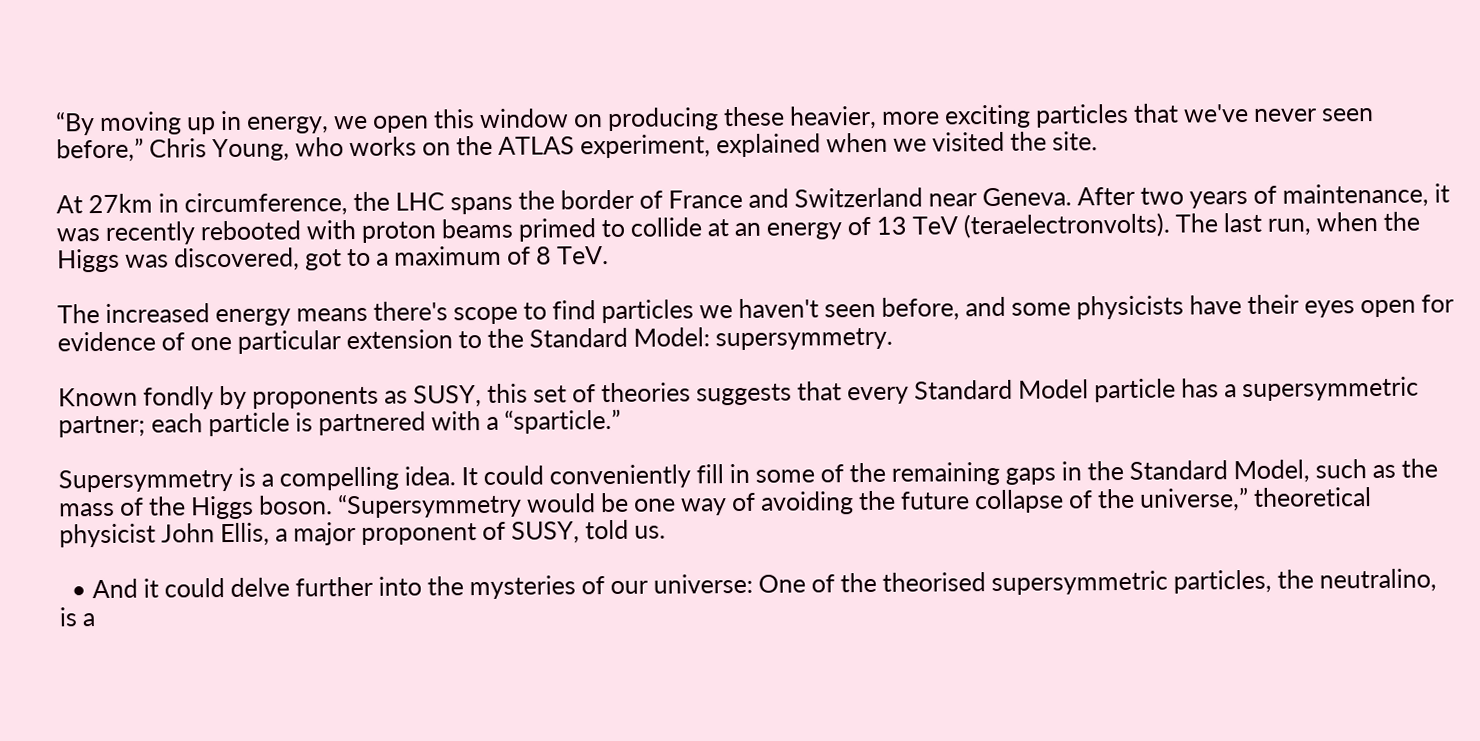“By moving up in energy, we open this window on producing these heavier, more exciting particles that we've never seen before,” Chris Young, who works on the ATLAS experiment, explained when we visited the site.

At 27km in circumference, the LHC spans the border of France and Switzerland near Geneva. After two years of maintenance, it was recently rebooted with proton beams primed to collide at an energy of 13 TeV (teraelectronvolts). The last run, when the Higgs was discovered, got to a maximum of 8 TeV.

The increased energy means there's scope to find particles we haven't seen before, and some physicists have their eyes open for evidence of one particular extension to the Standard Model: supersymmetry.

Known fondly by proponents as SUSY, this set of theories suggests that every Standard Model particle has a supersymmetric partner; each particle is partnered with a “sparticle.”

Supersymmetry is a compelling idea. It could conveniently fill in some of the remaining gaps in the Standard Model, such as the mass of the Higgs boson. “Supersymmetry would be one way of avoiding the future collapse of the universe,” theoretical physicist John Ellis, a major proponent of SUSY, told us.

  • And it could delve further into the mysteries of our universe: One of the theorised supersymmetric particles, the neutralino, is a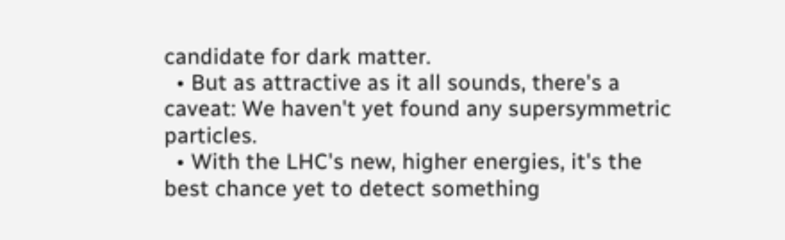candidate for dark matter.
  • But as attractive as it all sounds, there's a caveat: We haven't yet found any supersymmetric particles.
  • With the LHC's new, higher energies, it's the best chance yet to detect something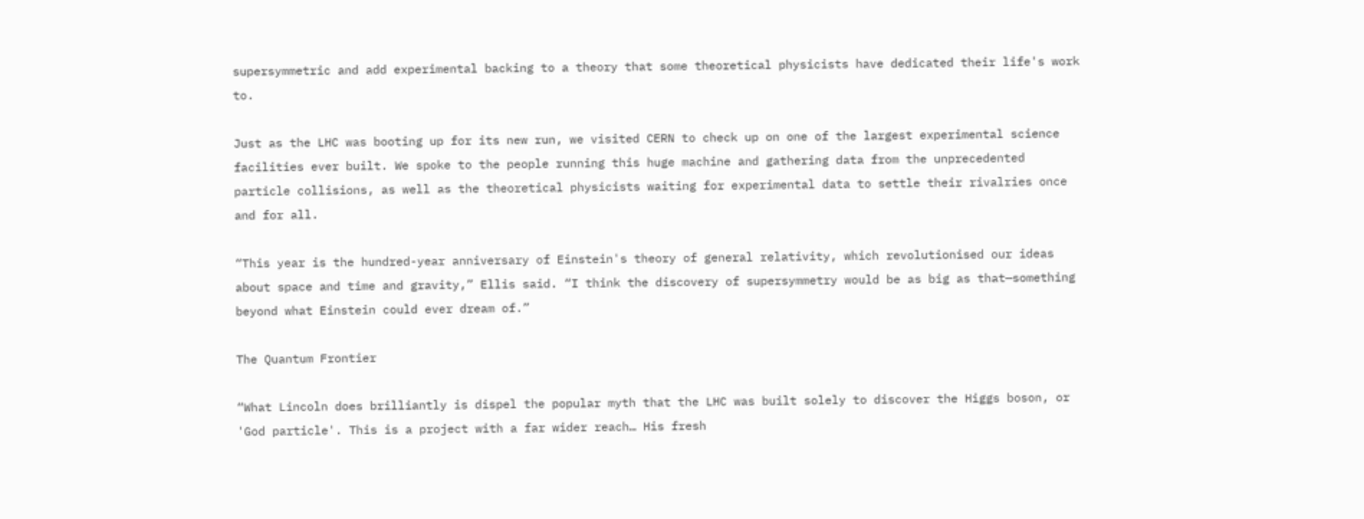supersymmetric and add experimental backing to a theory that some theoretical physicists have dedicated their life's work to.

Just as the LHC was booting up for its new run, we visited CERN to check up on one of the largest experimental science facilities ever built. We spoke to the people running this huge machine and gathering data from the unprecedented particle collisions, as well as the theoretical physicists waiting for experimental data to settle their rivalries once and for all.

“This year is the hundred-year anniversary of Einstein's theory of general relativity, which revolutionised our ideas about space and time and gravity,” Ellis said. “I think the discovery of supersymmetry would be as big as that—something beyond what Einstein could ever dream of.”

The Quantum Frontier

“What Lincoln does brilliantly is dispel the popular myth that the LHC was built solely to discover the Higgs boson, or 'God particle'. This is a project with a far wider reach… His fresh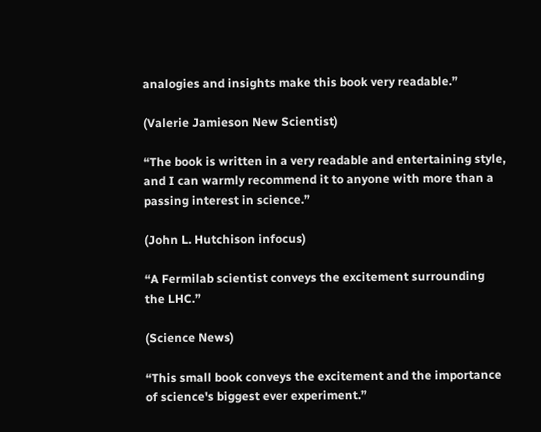analogies and insights make this book very readable.”

(Valerie Jamieson New Scientist)

“The book is written in a very readable and entertaining style, and I can warmly recommend it to anyone with more than a passing interest in science.”

(John L. Hutchison infocus)

“A Fermilab scientist conveys the excitement surrounding the LHC.”

(Science News)

“This small book conveys the excitement and the importance of science's biggest ever experiment.”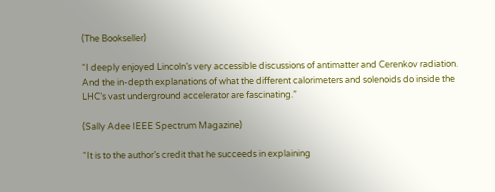(The Bookseller)

“I deeply enjoyed Lincoln’s very accessible discussions of antimatter and Cerenkov radiation. And the in-depth explanations of what the different calorimeters and solenoids do inside the LHC’s vast underground accelerator are fascinating.”

(Sally Adee IEEE Spectrum Magazine)

“It is to the author’s credit that he succeeds in explaining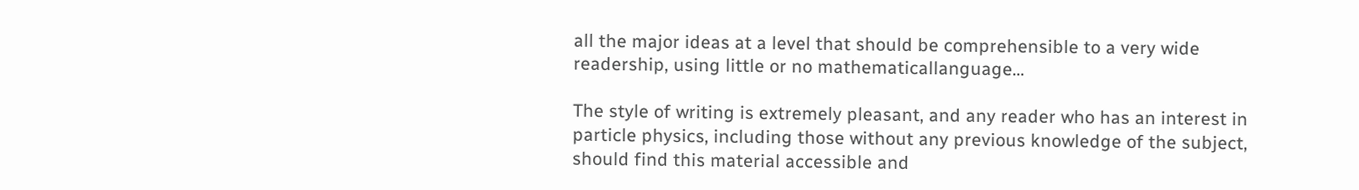all the major ideas at a level that should be comprehensible to a very wide readership, using little or no mathematicallanguage…

The style of writing is extremely pleasant, and any reader who has an interest in particle physics, including those without any previous knowledge of the subject, should find this material accessible and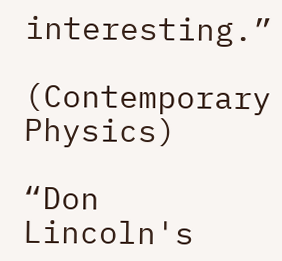interesting.”

(Contemporary Physics)

“Don Lincoln's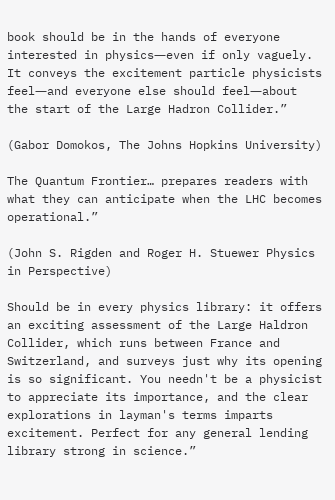book should be in the hands of everyone interested in physics―even if only vaguely. It conveys the excitement particle physicists feel―and everyone else should feel―about the start of the Large Hadron Collider.”

(Gabor Domokos, The Johns Hopkins University)

The Quantum Frontier… prepares readers with what they can anticipate when the LHC becomes operational.”

(John S. Rigden and Roger H. Stuewer Physics in Perspective)

Should be in every physics library: it offers an exciting assessment of the Large Haldron Collider, which runs between France and Switzerland, and surveys just why its opening is so significant. You needn't be a physicist to appreciate its importance, and the clear explorations in layman's terms imparts excitement. Perfect for any general lending library strong in science.”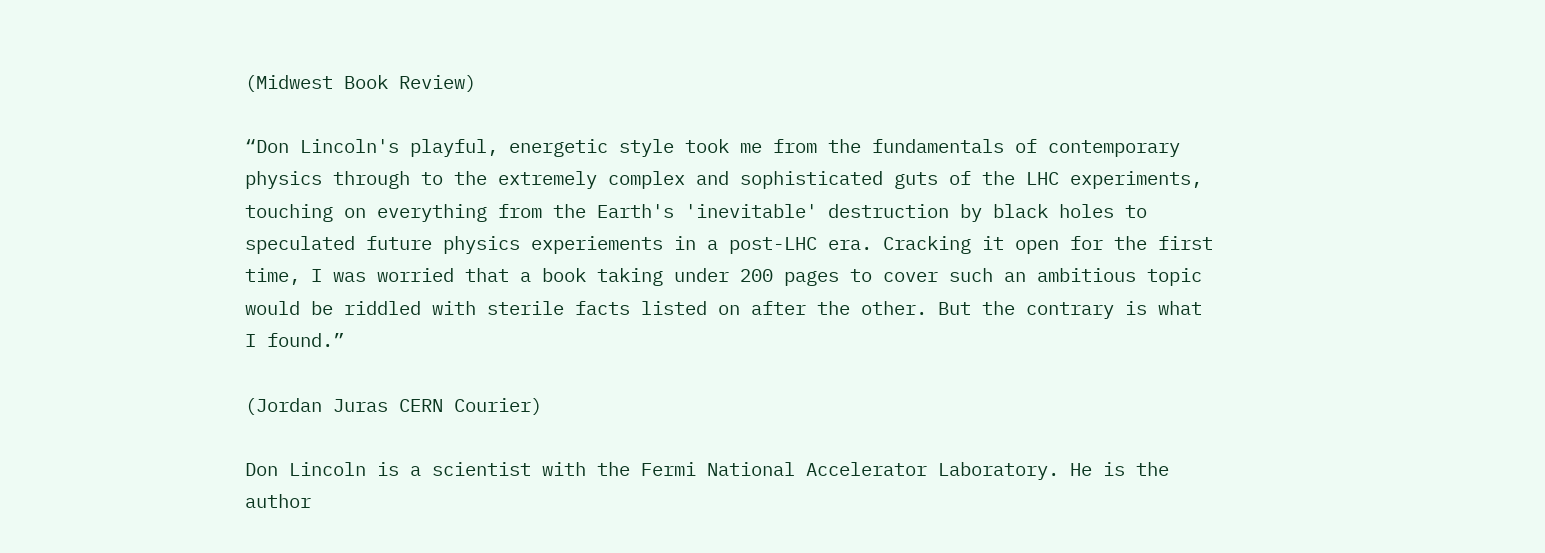(Midwest Book Review)

“Don Lincoln's playful, energetic style took me from the fundamentals of contemporary physics through to the extremely complex and sophisticated guts of the LHC experiments, touching on everything from the Earth's 'inevitable' destruction by black holes to speculated future physics experiements in a post-LHC era. Cracking it open for the first time, I was worried that a book taking under 200 pages to cover such an ambitious topic would be riddled with sterile facts listed on after the other. But the contrary is what I found.”

(Jordan Juras CERN Courier)

Don Lincoln is a scientist with the Fermi National Accelerator Laboratory. He is the author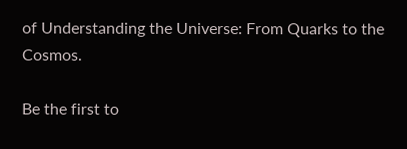of Understanding the Universe: From Quarks to the Cosmos.

Be the first to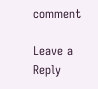comment

Leave a Reply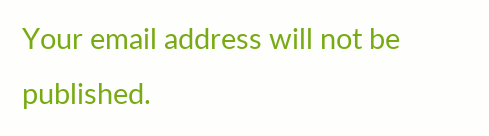Your email address will not be published.